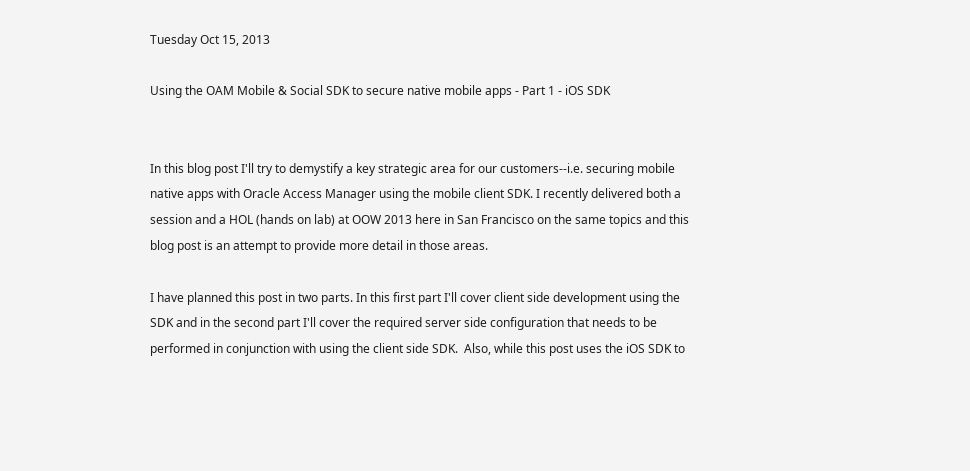Tuesday Oct 15, 2013

Using the OAM Mobile & Social SDK to secure native mobile apps - Part 1 - iOS SDK


In this blog post I'll try to demystify a key strategic area for our customers--i.e. securing mobile native apps with Oracle Access Manager using the mobile client SDK. I recently delivered both a session and a HOL (hands on lab) at OOW 2013 here in San Francisco on the same topics and this blog post is an attempt to provide more detail in those areas.

I have planned this post in two parts. In this first part I'll cover client side development using the SDK and in the second part I'll cover the required server side configuration that needs to be performed in conjunction with using the client side SDK.  Also, while this post uses the iOS SDK to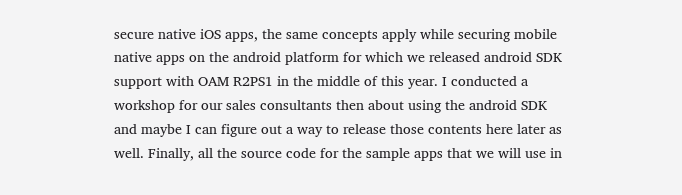secure native iOS apps, the same concepts apply while securing mobile native apps on the android platform for which we released android SDK support with OAM R2PS1 in the middle of this year. I conducted a workshop for our sales consultants then about using the android SDK and maybe I can figure out a way to release those contents here later as well. Finally, all the source code for the sample apps that we will use in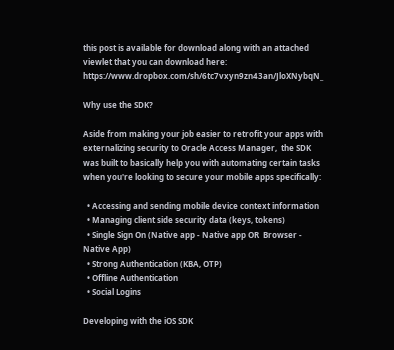this post is available for download along with an attached viewlet that you can download here: https://www.dropbox.com/sh/6tc7vxyn9zn43an/JloXNybqN_

Why use the SDK?

Aside from making your job easier to retrofit your apps with externalizing security to Oracle Access Manager,  the SDK was built to basically help you with automating certain tasks when you're looking to secure your mobile apps specifically:

  • Accessing and sending mobile device context information
  • Managing client side security data (keys, tokens)
  • Single Sign On (Native app - Native app OR  Browser - Native App)
  • Strong Authentication (KBA, OTP)
  • Offline Authentication
  • Social Logins

Developing with the iOS SDK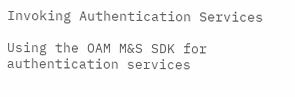Invoking Authentication Services

Using the OAM M&S SDK for authentication services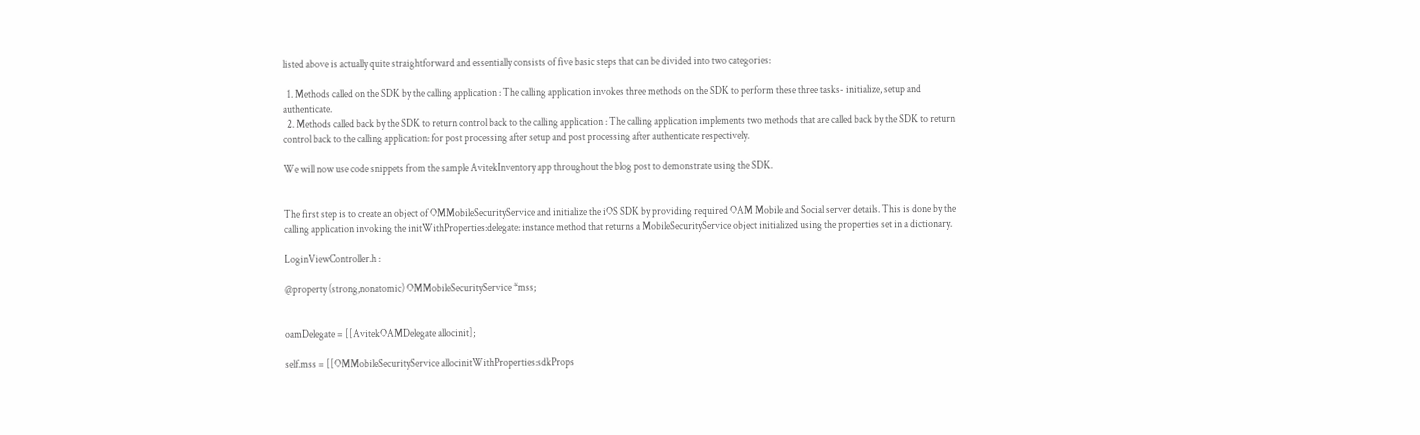listed above is actually quite straightforward and essentially consists of five basic steps that can be divided into two categories:

  1. Methods called on the SDK by the calling application : The calling application invokes three methods on the SDK to perform these three tasks- initialize, setup and authenticate.
  2. Methods called back by the SDK to return control back to the calling application : The calling application implements two methods that are called back by the SDK to return control back to the calling application: for post processing after setup and post processing after authenticate respectively.

We will now use code snippets from the sample AvitekInventory app throughout the blog post to demonstrate using the SDK.


The first step is to create an object of OMMobileSecurityService and initialize the iOS SDK by providing required OAM Mobile and Social server details. This is done by the calling application invoking the initWithProperties:delegate: instance method that returns a MobileSecurityService object initialized using the properties set in a dictionary.

LoginViewController.h :

@property (strong,nonatomic) OMMobileSecurityService *mss;


oamDelegate = [[AvitekOAMDelegate allocinit];

self.mss = [[OMMobileSecurityService allocinitWithProperties:sdkProps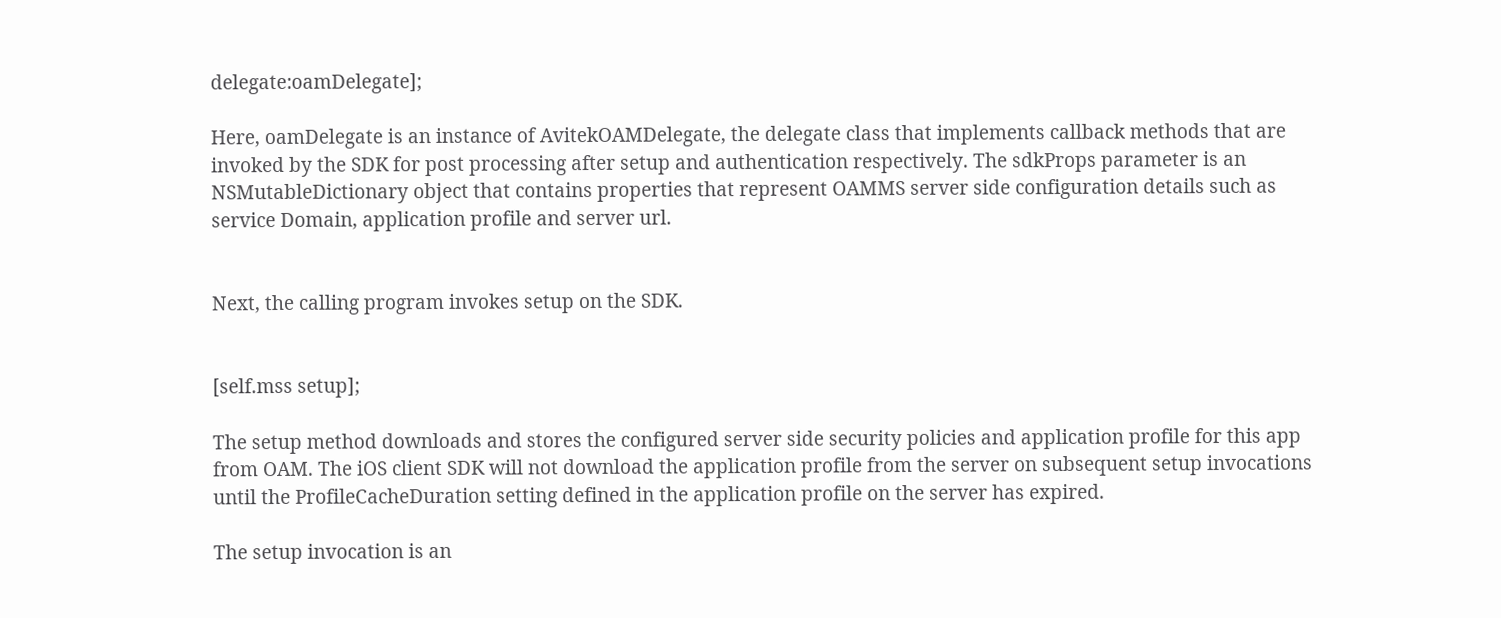delegate:oamDelegate];

Here, oamDelegate is an instance of AvitekOAMDelegate, the delegate class that implements callback methods that are invoked by the SDK for post processing after setup and authentication respectively. The sdkProps parameter is an NSMutableDictionary object that contains properties that represent OAMMS server side configuration details such as service Domain, application profile and server url.


Next, the calling program invokes setup on the SDK.


[self.mss setup];

The setup method downloads and stores the configured server side security policies and application profile for this app from OAM. The iOS client SDK will not download the application profile from the server on subsequent setup invocations until the ProfileCacheDuration setting defined in the application profile on the server has expired.

The setup invocation is an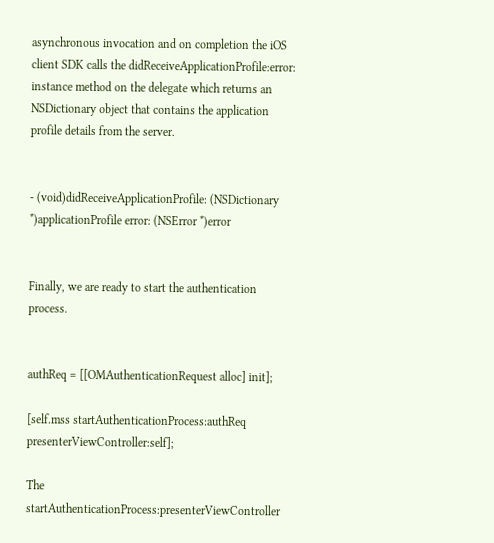asynchronous invocation and on completion the iOS client SDK calls the didReceiveApplicationProfile:error: instance method on the delegate which returns an NSDictionary object that contains the application profile details from the server.


- (void)didReceiveApplicationProfile: (NSDictionary *)applicationProfile error: (NSError *)error


Finally, we are ready to start the authentication process.


authReq = [[OMAuthenticationRequest alloc] init];

[self.mss startAuthenticationProcess:authReq presenterViewController:self];

The startAuthenticationProcess:presenterViewController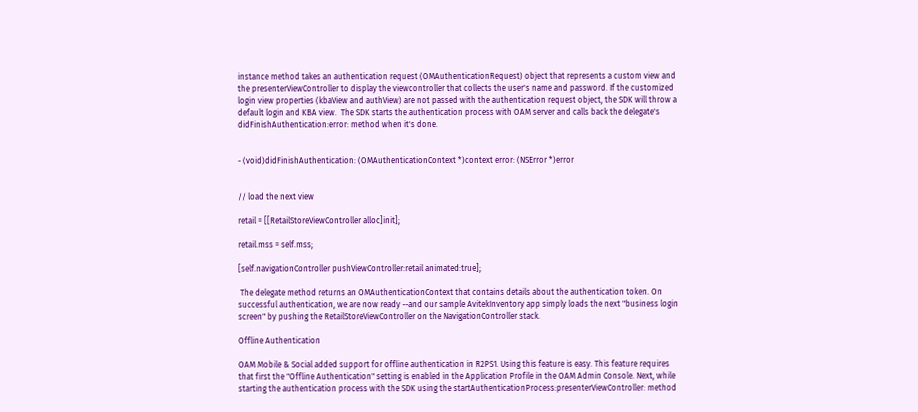instance method takes an authentication request (OMAuthenticationRequest) object that represents a custom view and the presenterViewController to display the viewcontroller that collects the user's name and password. If the customized login view properties (kbaView and authView) are not passed with the authentication request object, the SDK will throw a default login and KBA view.  The SDK starts the authentication process with OAM server and calls back the delegate's didFinishAuthentication:error: method when it's done.


- (void)didFinishAuthentication: (OMAuthenticationContext *)context error: (NSError *)error


// load the next view

retail = [[RetailStoreViewController alloc]init];

retail.mss = self.mss;

[self.navigationController pushViewController:retail animated:true];

 The delegate method returns an OMAuthenticationContext that contains details about the authentication token. On successful authentication, we are now ready --and our sample AvitekInventory app simply loads the next "business login screen" by pushing the RetailStoreViewController on the NavigationController stack.

Offline Authentication

OAM Mobile & Social added support for offline authentication in R2PS1. Using this feature is easy. This feature requires that first the "Offline Authentication" setting is enabled in the Application Profile in the OAM Admin Console. Next, while starting the authentication process with the SDK using the startAuthenticationProcess:presenterViewController: method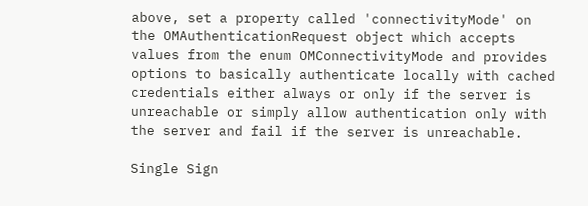above, set a property called 'connectivityMode' on the OMAuthenticationRequest object which accepts values from the enum OMConnectivityMode and provides options to basically authenticate locally with cached credentials either always or only if the server is unreachable or simply allow authentication only with the server and fail if the server is unreachable.

Single Sign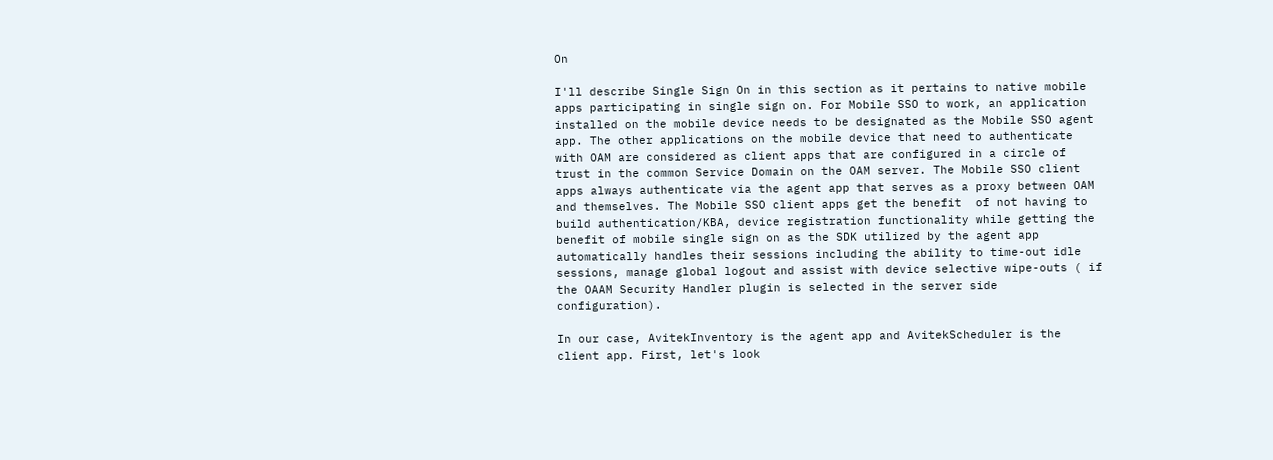On

I'll describe Single Sign On in this section as it pertains to native mobile apps participating in single sign on. For Mobile SSO to work, an application installed on the mobile device needs to be designated as the Mobile SSO agent app. The other applications on the mobile device that need to authenticate with OAM are considered as client apps that are configured in a circle of trust in the common Service Domain on the OAM server. The Mobile SSO client apps always authenticate via the agent app that serves as a proxy between OAM and themselves. The Mobile SSO client apps get the benefit  of not having to build authentication/KBA, device registration functionality while getting the benefit of mobile single sign on as the SDK utilized by the agent app automatically handles their sessions including the ability to time-out idle sessions, manage global logout and assist with device selective wipe-outs ( if the OAAM Security Handler plugin is selected in the server side configuration).

In our case, AvitekInventory is the agent app and AvitekScheduler is the client app. First, let's look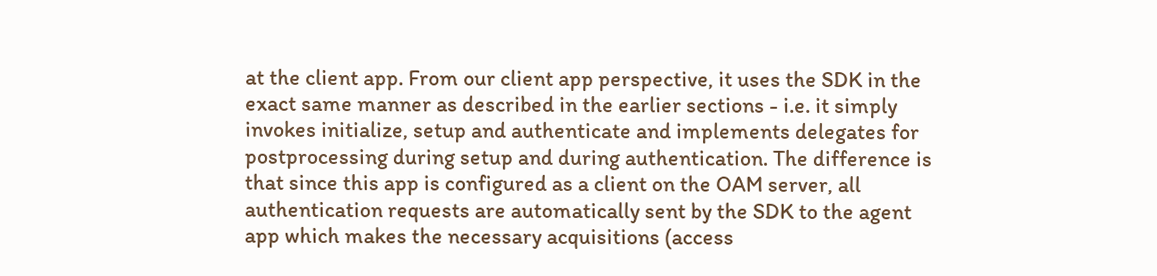at the client app. From our client app perspective, it uses the SDK in the exact same manner as described in the earlier sections - i.e. it simply invokes initialize, setup and authenticate and implements delegates for postprocessing during setup and during authentication. The difference is that since this app is configured as a client on the OAM server, all authentication requests are automatically sent by the SDK to the agent app which makes the necessary acquisitions (access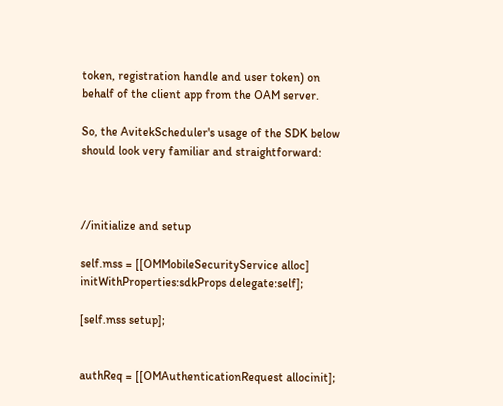token, registration handle and user token) on behalf of the client app from the OAM server.

So, the AvitekScheduler's usage of the SDK below should look very familiar and straightforward:



//initialize and setup

self.mss = [[OMMobileSecurityService alloc] initWithProperties:sdkProps delegate:self];

[self.mss setup];


authReq = [[OMAuthenticationRequest allocinit];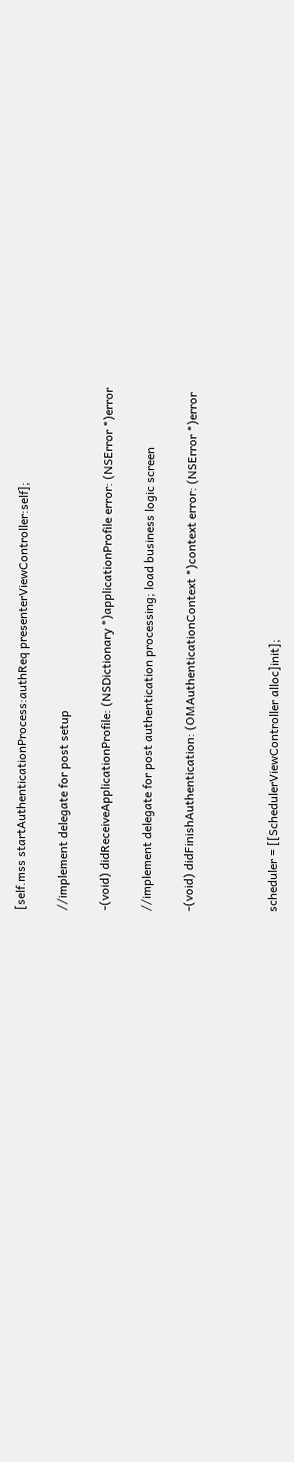[self.mss startAuthenticationProcess:authReq presenterViewController:self];

//implement delegate for post setup

-(void) didReceiveApplicationProfile: (NSDictionary *)applicationProfile error: (NSError *)error

//implement delegate for post authentication processing; load business logic screen

-(void) didFinishAuthentication: (OMAuthenticationContext *)context error: (NSError *)error



scheduler = [[SchedulerViewController alloc]init];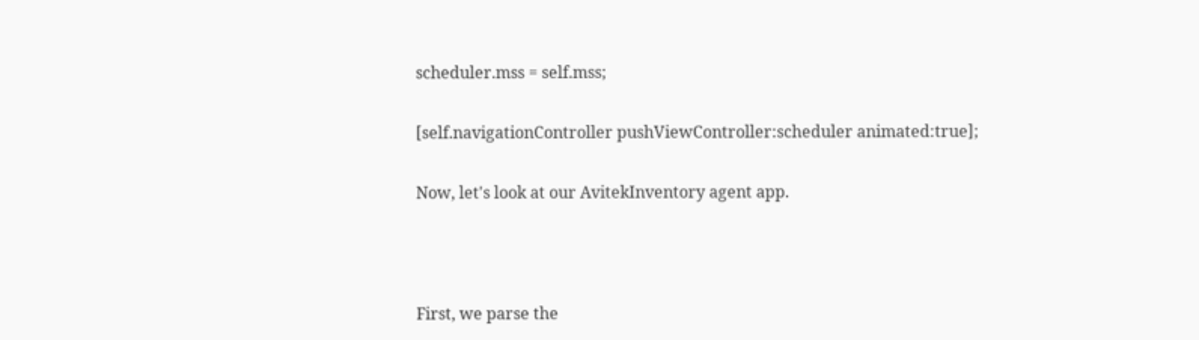scheduler.mss = self.mss;

[self.navigationController pushViewController:scheduler animated:true];

Now, let's look at our AvitekInventory agent app.



First, we parse the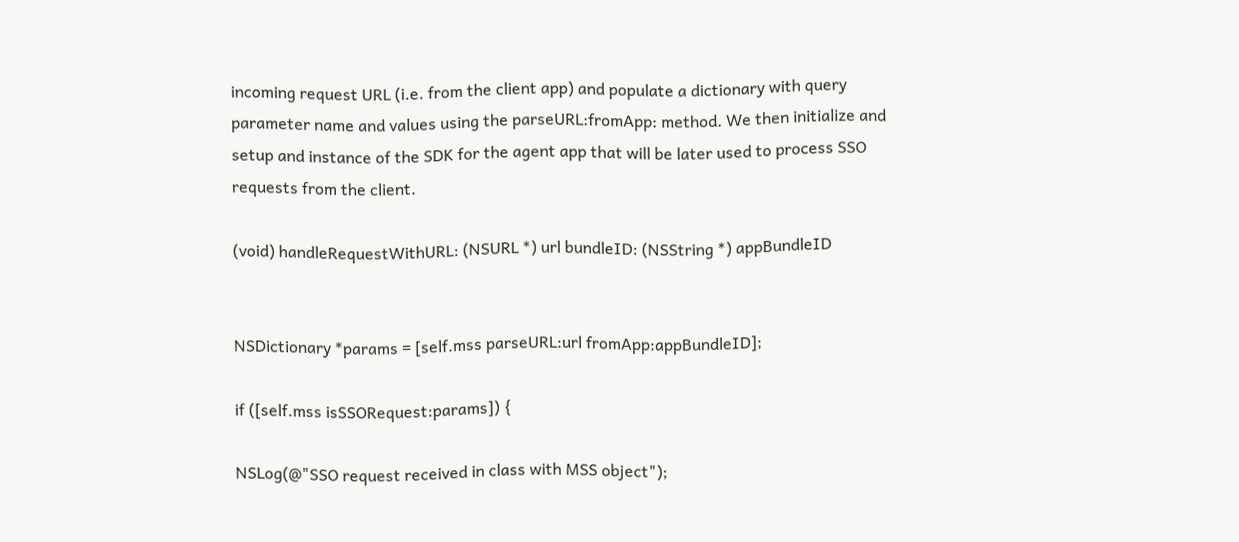incoming request URL (i.e. from the client app) and populate a dictionary with query parameter name and values using the parseURL:fromApp: method. We then initialize and setup and instance of the SDK for the agent app that will be later used to process SSO requests from the client.

(void) handleRequestWithURL: (NSURL *) url bundleID: (NSString *) appBundleID


NSDictionary *params = [self.mss parseURL:url fromApp:appBundleID];

if ([self.mss isSSORequest:params]) {

NSLog(@"SSO request received in class with MSS object");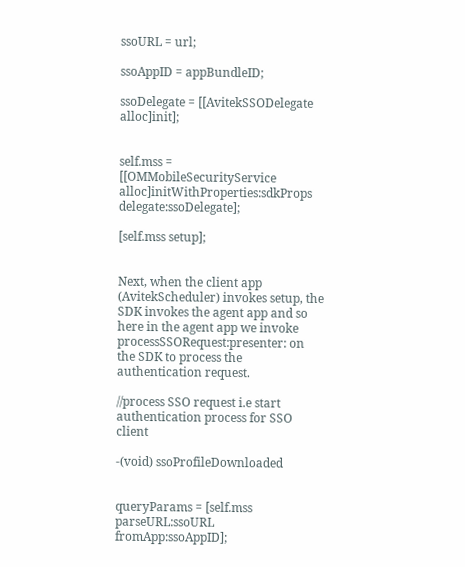ssoURL = url;

ssoAppID = appBundleID;

ssoDelegate = [[AvitekSSODelegate alloc]init];


self.mss = [[OMMobileSecurityService alloc]initWithProperties:sdkProps delegate:ssoDelegate];

[self.mss setup];


Next, when the client app (AvitekScheduler) invokes setup, the SDK invokes the agent app and so here in the agent app we invoke processSSORequest:presenter: on the SDK to process the authentication request.

//process SSO request i.e start authentication process for SSO client

-(void) ssoProfileDownloaded


queryParams = [self.mss parseURL:ssoURL fromApp:ssoAppID];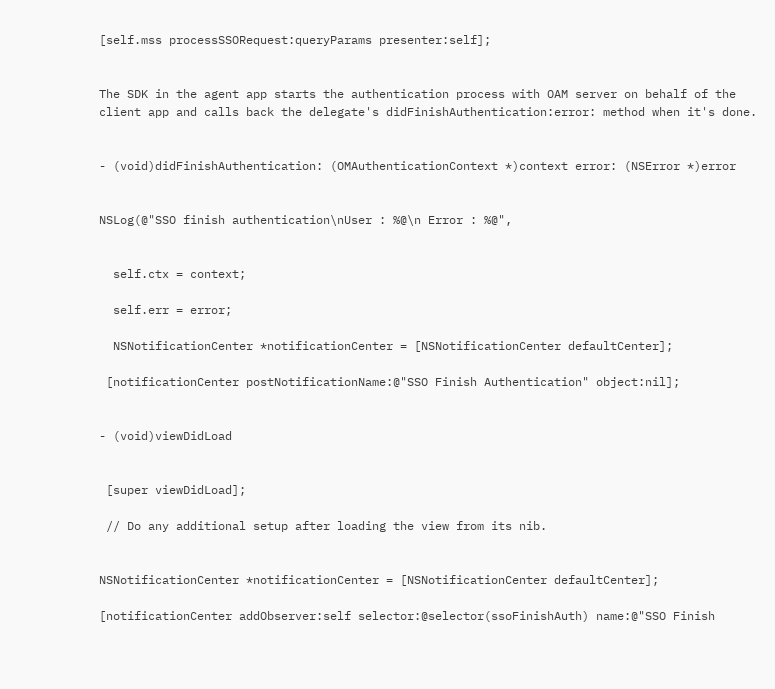[self.mss processSSORequest:queryParams presenter:self];


The SDK in the agent app starts the authentication process with OAM server on behalf of the client app and calls back the delegate's didFinishAuthentication:error: method when it's done.


- (void)didFinishAuthentication: (OMAuthenticationContext *)context error: (NSError *)error


NSLog(@"SSO finish authentication\nUser : %@\n Error : %@",


  self.ctx = context;

  self.err = error;

  NSNotificationCenter *notificationCenter = [NSNotificationCenter defaultCenter];

 [notificationCenter postNotificationName:@"SSO Finish Authentication" object:nil];


- (void)viewDidLoad


 [super viewDidLoad];

 // Do any additional setup after loading the view from its nib.


NSNotificationCenter *notificationCenter = [NSNotificationCenter defaultCenter];

[notificationCenter addObserver:self selector:@selector(ssoFinishAuth) name:@"SSO Finish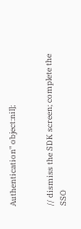Authentication" object:nil];


// dismiss the SDK screen; complete the SSO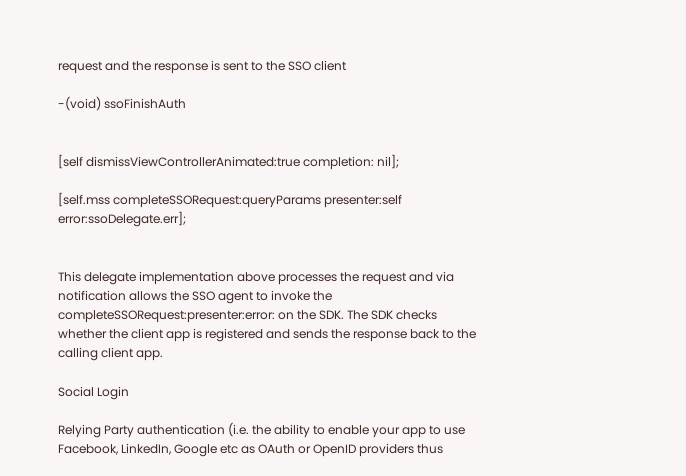request and the response is sent to the SSO client

-(void) ssoFinishAuth


[self dismissViewControllerAnimated:true completion: nil];

[self.mss completeSSORequest:queryParams presenter:self error:ssoDelegate.err];


This delegate implementation above processes the request and via notification allows the SSO agent to invoke the completeSSORequest:presenter:error: on the SDK. The SDK checks whether the client app is registered and sends the response back to the calling client app.

Social Login

Relying Party authentication (i.e. the ability to enable your app to use Facebook, LinkedIn, Google etc as OAuth or OpenID providers thus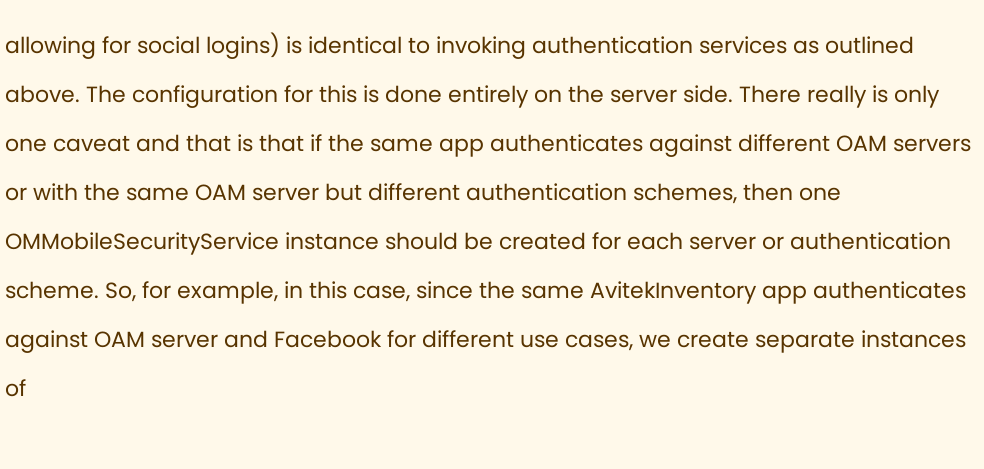allowing for social logins) is identical to invoking authentication services as outlined above. The configuration for this is done entirely on the server side. There really is only one caveat and that is that if the same app authenticates against different OAM servers or with the same OAM server but different authentication schemes, then one OMMobileSecurityService instance should be created for each server or authentication scheme. So, for example, in this case, since the same AvitekInventory app authenticates against OAM server and Facebook for different use cases, we create separate instances of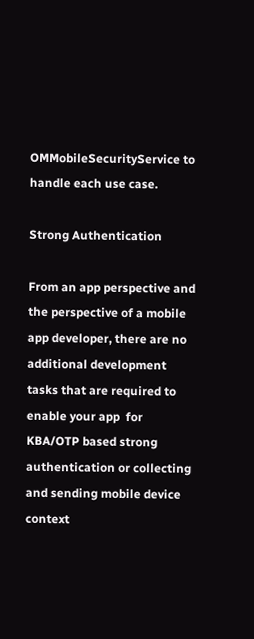OMMobileSecurityService to handle each use case.

Strong Authentication

From an app perspective and the perspective of a mobile app developer, there are no additional development tasks that are required to enable your app  for KBA/OTP based strong authentication or collecting and sending mobile device context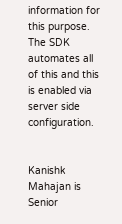information for this purpose. The SDK automates all of this and this is enabled via server side configuration.


Kanishk Mahajan is Senior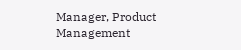Manager, Product Management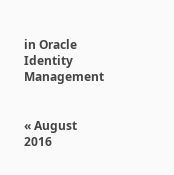in Oracle Identity Management


« August 2016